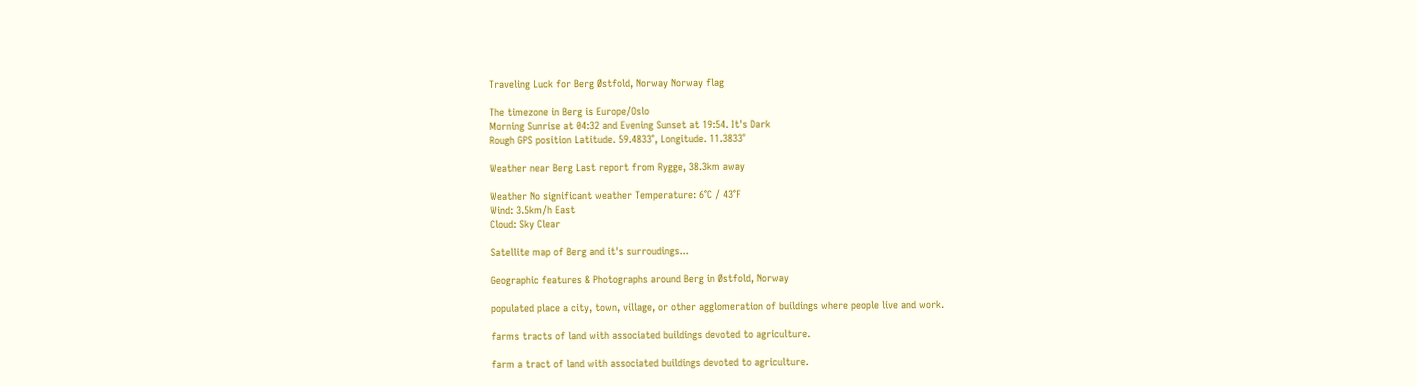Traveling Luck for Berg Østfold, Norway Norway flag

The timezone in Berg is Europe/Oslo
Morning Sunrise at 04:32 and Evening Sunset at 19:54. It's Dark
Rough GPS position Latitude. 59.4833°, Longitude. 11.3833°

Weather near Berg Last report from Rygge, 38.3km away

Weather No significant weather Temperature: 6°C / 43°F
Wind: 3.5km/h East
Cloud: Sky Clear

Satellite map of Berg and it's surroudings...

Geographic features & Photographs around Berg in Østfold, Norway

populated place a city, town, village, or other agglomeration of buildings where people live and work.

farms tracts of land with associated buildings devoted to agriculture.

farm a tract of land with associated buildings devoted to agriculture.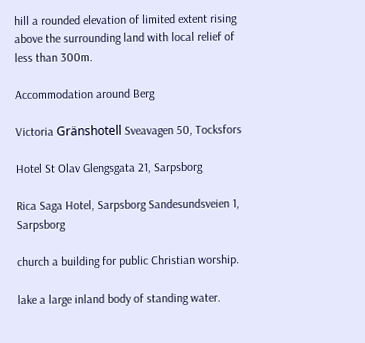hill a rounded elevation of limited extent rising above the surrounding land with local relief of less than 300m.

Accommodation around Berg

Victoria Gränshotell Sveavagen 50, Tocksfors

Hotel St Olav Glengsgata 21, Sarpsborg

Rica Saga Hotel, Sarpsborg Sandesundsveien 1, Sarpsborg

church a building for public Christian worship.

lake a large inland body of standing water.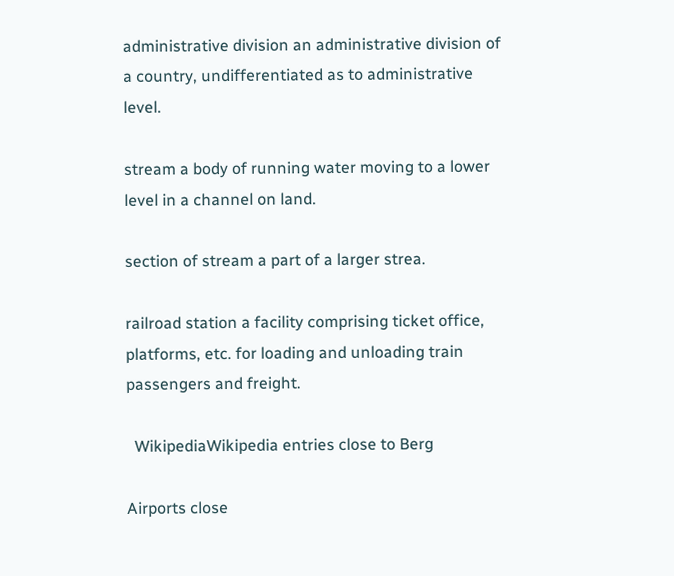administrative division an administrative division of a country, undifferentiated as to administrative level.

stream a body of running water moving to a lower level in a channel on land.

section of stream a part of a larger strea.

railroad station a facility comprising ticket office, platforms, etc. for loading and unloading train passengers and freight.

  WikipediaWikipedia entries close to Berg

Airports close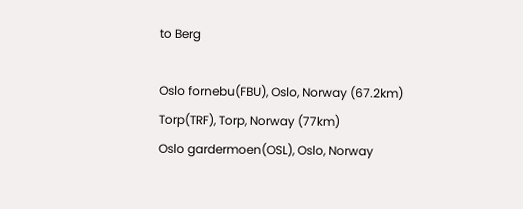to Berg

Oslo fornebu(FBU), Oslo, Norway (67.2km)
Torp(TRF), Torp, Norway (77km)
Oslo gardermoen(OSL), Oslo, Norway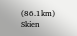(86.1km)
Skien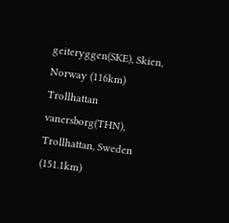geiteryggen(SKE), Skien, Norway (116km)
Trollhattan vanersborg(THN), Trollhattan, Sweden (151.1km)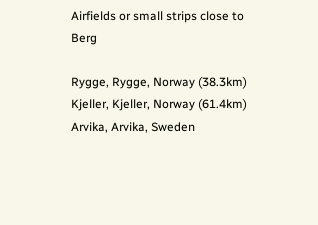Airfields or small strips close to Berg

Rygge, Rygge, Norway (38.3km)
Kjeller, Kjeller, Norway (61.4km)
Arvika, Arvika, Sweden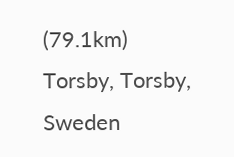(79.1km)
Torsby, Torsby, Sweden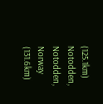(125.1km)
Notodden, Notodden, Norway (131.6km)